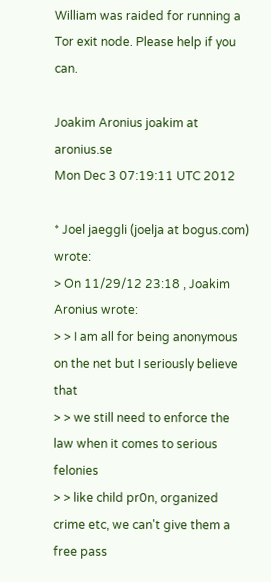William was raided for running a Tor exit node. Please help if you can.

Joakim Aronius joakim at aronius.se
Mon Dec 3 07:19:11 UTC 2012

* Joel jaeggli (joelja at bogus.com) wrote:
> On 11/29/12 23:18 , Joakim Aronius wrote:
> > I am all for being anonymous on the net but I seriously believe that
> > we still need to enforce the law when it comes to serious felonies
> > like child pr0n, organized crime etc, we can't give them a free pass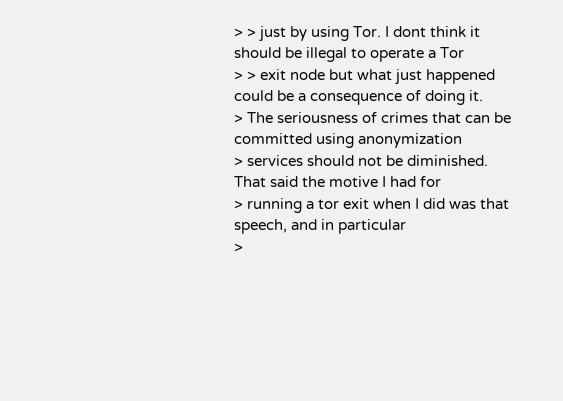> > just by using Tor. I dont think it should be illegal to operate a Tor
> > exit node but what just happened could be a consequence of doing it.
> The seriousness of crimes that can be committed using anonymization
> services should not be diminished. That said the motive I had for
> running a tor exit when I did was that speech, and in particular
>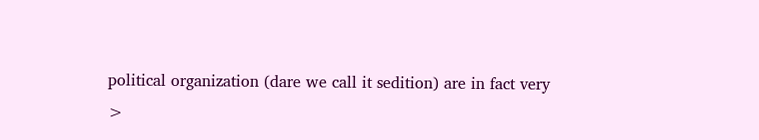political organization (dare we call it sedition) are in fact very
>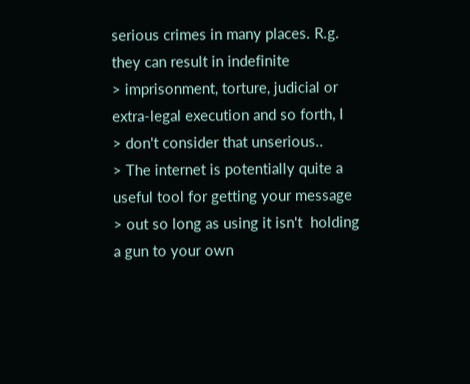serious crimes in many places. R.g. they can result in indefinite
> imprisonment, torture, judicial or extra-legal execution and so forth, I
> don't consider that unserious..
> The internet is potentially quite a useful tool for getting your message
> out so long as using it isn't  holding a gun to your own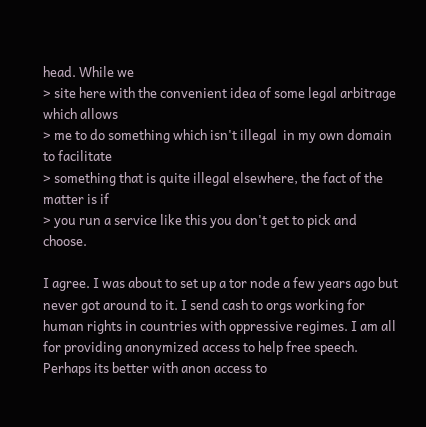head. While we
> site here with the convenient idea of some legal arbitrage which allows
> me to do something which isn't illegal  in my own domain to facilitate
> something that is quite illegal elsewhere, the fact of the matter is if
> you run a service like this you don't get to pick and choose.

I agree. I was about to set up a tor node a few years ago but never got around to it. I send cash to orgs working for human rights in countries with oppressive regimes. I am all for providing anonymized access to help free speech. Perhaps its better with anon access to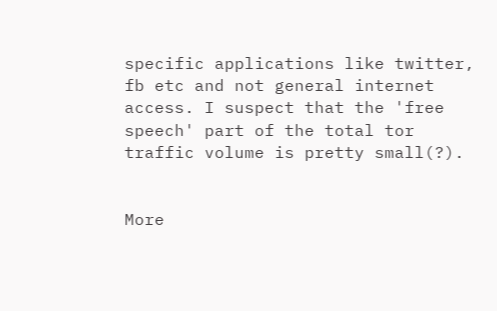specific applications like twitter, fb etc and not general internet access. I suspect that the 'free speech' part of the total tor traffic volume is pretty small(?).


More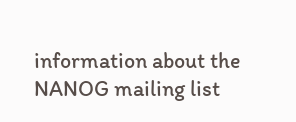information about the NANOG mailing list